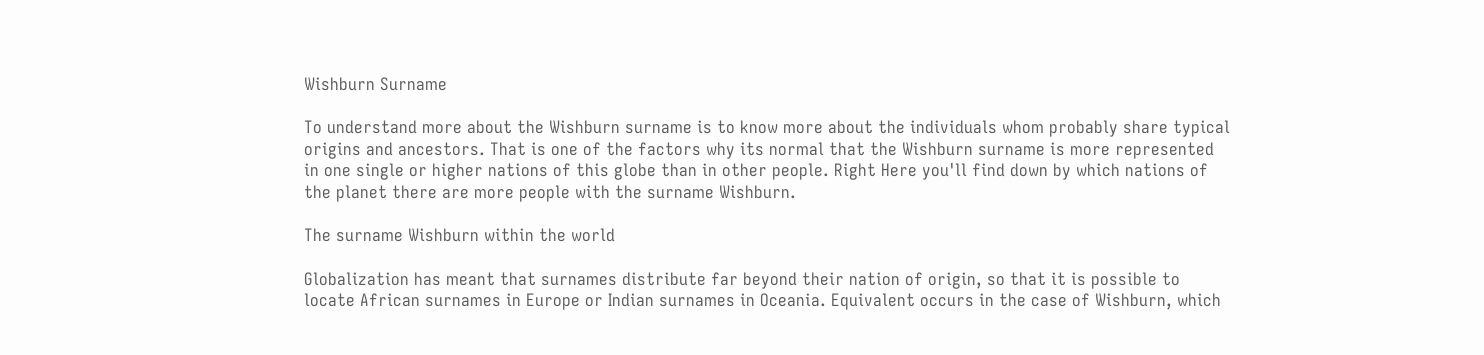Wishburn Surname

To understand more about the Wishburn surname is to know more about the individuals whom probably share typical origins and ancestors. That is one of the factors why its normal that the Wishburn surname is more represented in one single or higher nations of this globe than in other people. Right Here you'll find down by which nations of the planet there are more people with the surname Wishburn.

The surname Wishburn within the world

Globalization has meant that surnames distribute far beyond their nation of origin, so that it is possible to locate African surnames in Europe or Indian surnames in Oceania. Equivalent occurs in the case of Wishburn, which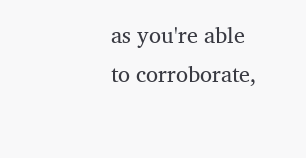as you're able to corroborate,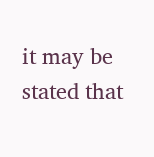it may be stated that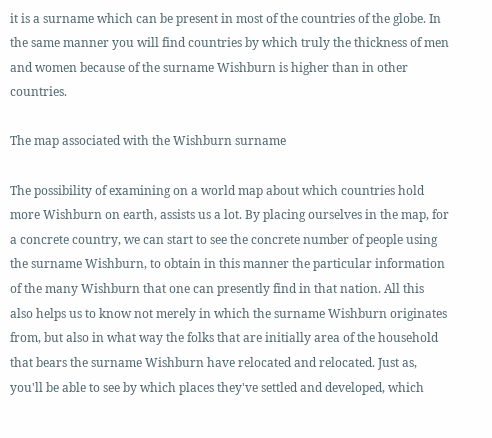it is a surname which can be present in most of the countries of the globe. In the same manner you will find countries by which truly the thickness of men and women because of the surname Wishburn is higher than in other countries.

The map associated with the Wishburn surname

The possibility of examining on a world map about which countries hold more Wishburn on earth, assists us a lot. By placing ourselves in the map, for a concrete country, we can start to see the concrete number of people using the surname Wishburn, to obtain in this manner the particular information of the many Wishburn that one can presently find in that nation. All this also helps us to know not merely in which the surname Wishburn originates from, but also in what way the folks that are initially area of the household that bears the surname Wishburn have relocated and relocated. Just as, you'll be able to see by which places they've settled and developed, which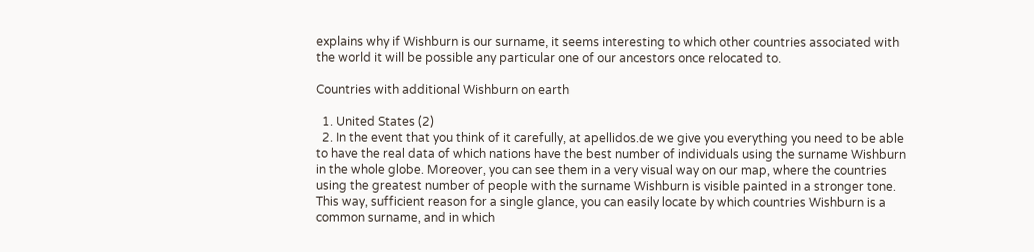explains why if Wishburn is our surname, it seems interesting to which other countries associated with the world it will be possible any particular one of our ancestors once relocated to.

Countries with additional Wishburn on earth

  1. United States (2)
  2. In the event that you think of it carefully, at apellidos.de we give you everything you need to be able to have the real data of which nations have the best number of individuals using the surname Wishburn in the whole globe. Moreover, you can see them in a very visual way on our map, where the countries using the greatest number of people with the surname Wishburn is visible painted in a stronger tone. This way, sufficient reason for a single glance, you can easily locate by which countries Wishburn is a common surname, and in which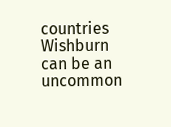countries Wishburn can be an uncommon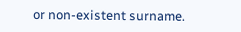or non-existent surname.